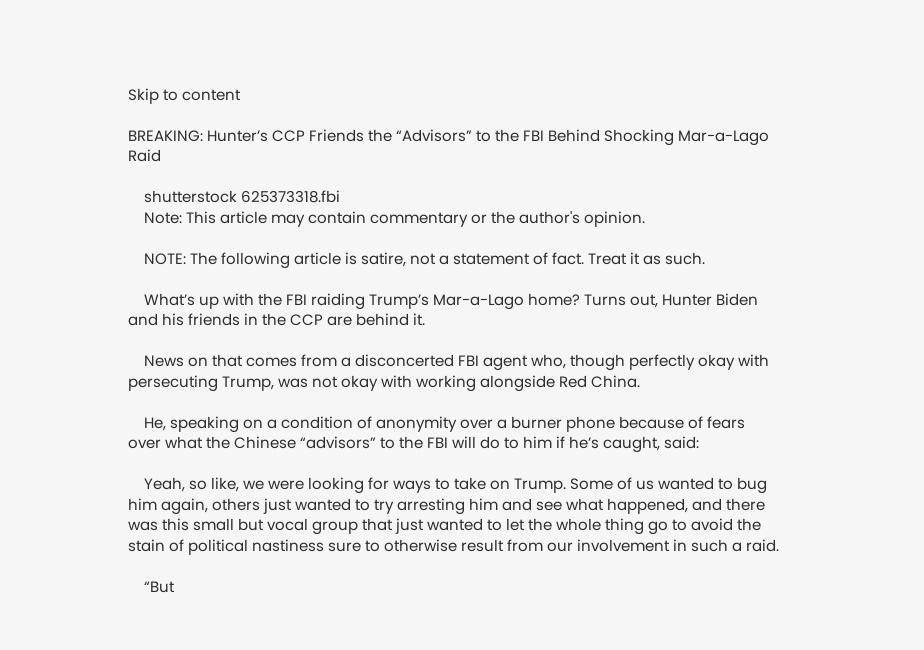Skip to content

BREAKING: Hunter’s CCP Friends the “Advisors” to the FBI Behind Shocking Mar-a-Lago Raid

    shutterstock 625373318.fbi
    Note: This article may contain commentary or the author's opinion.

    NOTE: The following article is satire, not a statement of fact. Treat it as such.

    What’s up with the FBI raiding Trump’s Mar-a-Lago home? Turns out, Hunter Biden and his friends in the CCP are behind it.

    News on that comes from a disconcerted FBI agent who, though perfectly okay with persecuting Trump, was not okay with working alongside Red China.

    He, speaking on a condition of anonymity over a burner phone because of fears over what the Chinese “advisors” to the FBI will do to him if he’s caught, said:

    Yeah, so like, we were looking for ways to take on Trump. Some of us wanted to bug him again, others just wanted to try arresting him and see what happened, and there was this small but vocal group that just wanted to let the whole thing go to avoid the stain of political nastiness sure to otherwise result from our involvement in such a raid.

    “But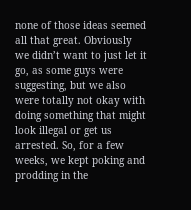none of those ideas seemed all that great. Obviously we didn’t want to just let it go, as some guys were suggesting, but we also were totally not okay with doing something that might look illegal or get us arrested. So, for a few weeks, we kept poking and prodding in the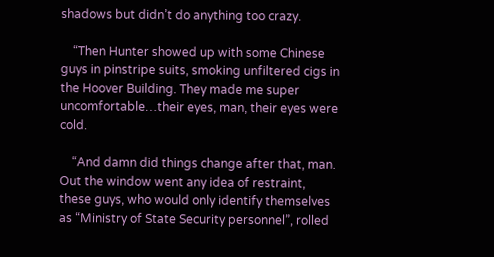shadows but didn’t do anything too crazy.

    “Then Hunter showed up with some Chinese guys in pinstripe suits, smoking unfiltered cigs in the Hoover Building. They made me super uncomfortable…their eyes, man, their eyes were cold.

    “And damn did things change after that, man. Out the window went any idea of restraint, these guys, who would only identify themselves as “Ministry of State Security personnel”, rolled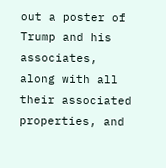out a poster of Trump and his associates, along with all their associated properties, and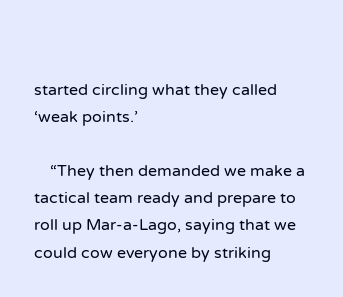started circling what they called ‘weak points.’

    “They then demanded we make a tactical team ready and prepare to roll up Mar-a-Lago, saying that we could cow everyone by striking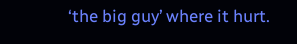‘the big guy’ where it hurt.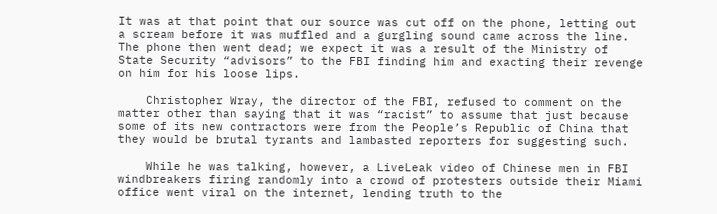It was at that point that our source was cut off on the phone, letting out a scream before it was muffled and a gurgling sound came across the line. The phone then went dead; we expect it was a result of the Ministry of State Security “advisors” to the FBI finding him and exacting their revenge on him for his loose lips.

    Christopher Wray, the director of the FBI, refused to comment on the matter other than saying that it was “racist” to assume that just because some of its new contractors were from the People’s Republic of China that they would be brutal tyrants and lambasted reporters for suggesting such.

    While he was talking, however, a LiveLeak video of Chinese men in FBI windbreakers firing randomly into a crowd of protesters outside their Miami office went viral on the internet, lending truth to the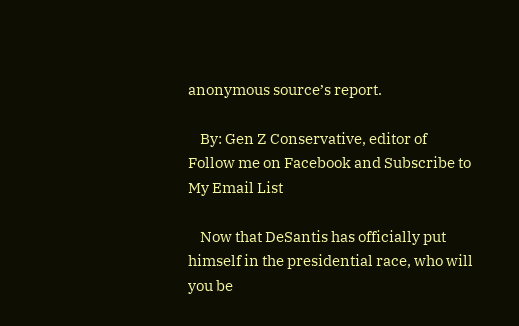anonymous source’s report.

    By: Gen Z Conservative, editor of Follow me on Facebook and Subscribe to My Email List

    Now that DeSantis has officially put himself in the presidential race, who will you be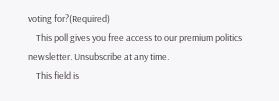voting for?(Required)
    This poll gives you free access to our premium politics newsletter. Unsubscribe at any time.
    This field is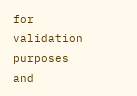for validation purposes and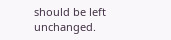should be left unchanged.